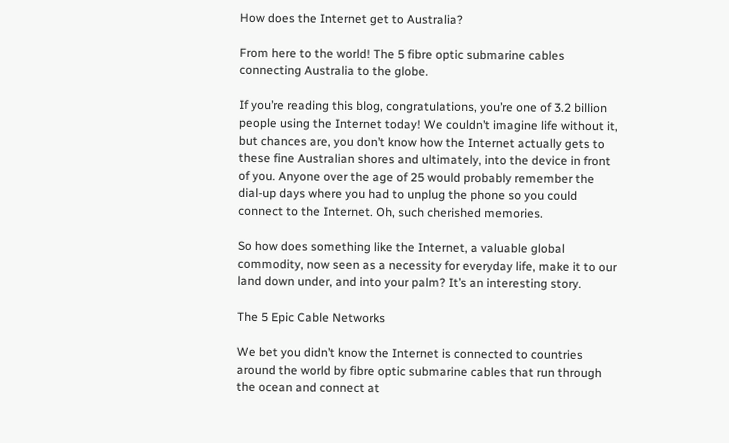How does the Internet get to Australia?

From here to the world! The 5 fibre optic submarine cables connecting Australia to the globe.

If you’re reading this blog, congratulations, you’re one of 3.2 billion people using the Internet today! We couldn’t imagine life without it, but chances are, you don’t know how the Internet actually gets to these fine Australian shores and ultimately, into the device in front of you. Anyone over the age of 25 would probably remember the dial-up days where you had to unplug the phone so you could connect to the Internet. Oh, such cherished memories.

So how does something like the Internet, a valuable global commodity, now seen as a necessity for everyday life, make it to our land down under, and into your palm? It’s an interesting story.

The 5 Epic Cable Networks

We bet you didn’t know the Internet is connected to countries around the world by fibre optic submarine cables that run through the ocean and connect at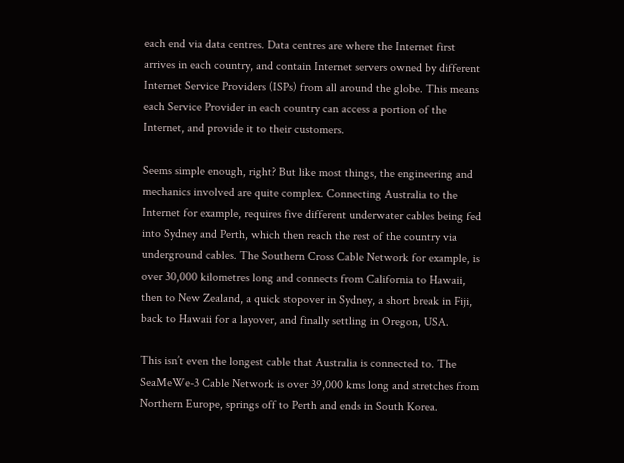each end via data centres. Data centres are where the Internet first arrives in each country, and contain Internet servers owned by different Internet Service Providers (ISPs) from all around the globe. This means each Service Provider in each country can access a portion of the Internet, and provide it to their customers.

Seems simple enough, right? But like most things, the engineering and mechanics involved are quite complex. Connecting Australia to the Internet for example, requires five different underwater cables being fed into Sydney and Perth, which then reach the rest of the country via underground cables. The Southern Cross Cable Network for example, is over 30,000 kilometres long and connects from California to Hawaii, then to New Zealand, a quick stopover in Sydney, a short break in Fiji, back to Hawaii for a layover, and finally settling in Oregon, USA.

This isn’t even the longest cable that Australia is connected to. The SeaMeWe-3 Cable Network is over 39,000 kms long and stretches from Northern Europe, springs off to Perth and ends in South Korea.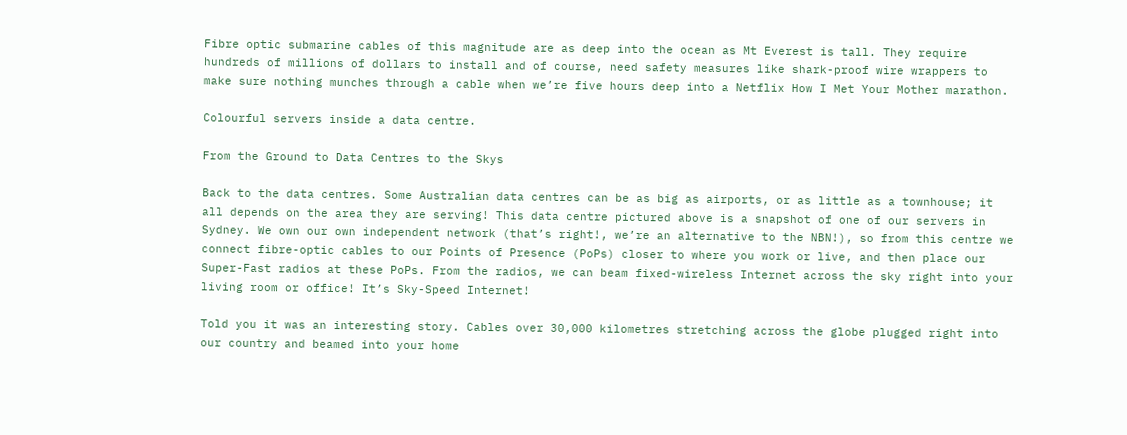Fibre optic submarine cables of this magnitude are as deep into the ocean as Mt Everest is tall. They require hundreds of millions of dollars to install and of course, need safety measures like shark-proof wire wrappers to make sure nothing munches through a cable when we’re five hours deep into a Netflix How I Met Your Mother marathon.

Colourful servers inside a data centre.

From the Ground to Data Centres to the Skys

Back to the data centres. Some Australian data centres can be as big as airports, or as little as a townhouse; it all depends on the area they are serving! This data centre pictured above is a snapshot of one of our servers in Sydney. We own our own independent network (that’s right!, we’re an alternative to the NBN!), so from this centre we connect fibre-optic cables to our Points of Presence (PoPs) closer to where you work or live, and then place our Super-Fast radios at these PoPs. From the radios, we can beam fixed-wireless Internet across the sky right into your living room or office! It’s Sky-Speed Internet!

Told you it was an interesting story. Cables over 30,000 kilometres stretching across the globe plugged right into our country and beamed into your home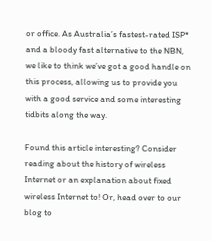or office. As Australia’s fastest-rated ISP* and a bloody fast alternative to the NBN, we like to think we’ve got a good handle on this process, allowing us to provide you with a good service and some interesting tidbits along the way.

Found this article interesting? Consider reading about the history of wireless Internet or an explanation about fixed wireless Internet to! Or, head over to our blog to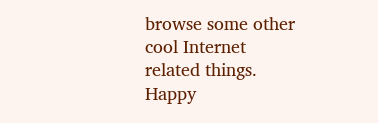browse some other cool Internet related things. Happy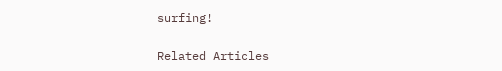surfing!

Related Articles